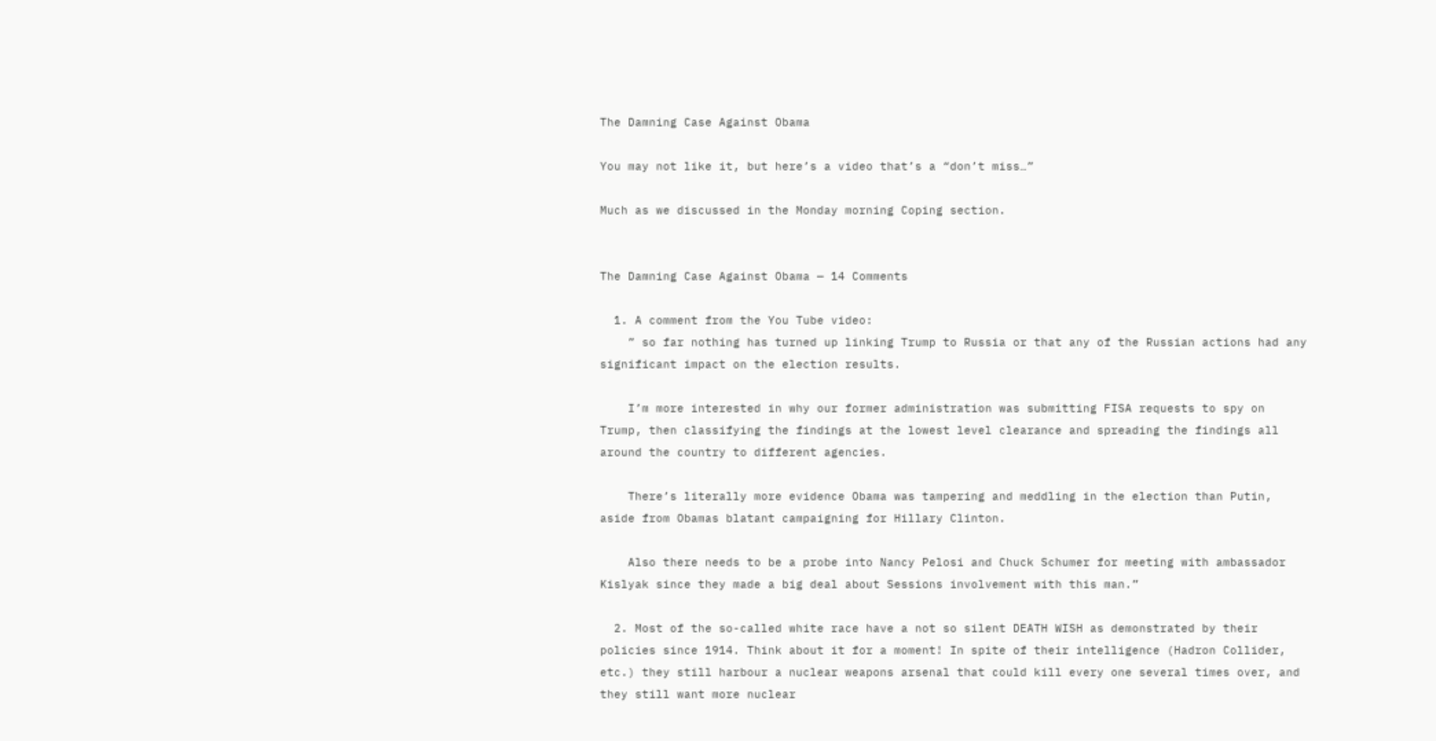The Damning Case Against Obama

You may not like it, but here’s a video that’s a “don’t miss…”

Much as we discussed in the Monday morning Coping section.


The Damning Case Against Obama — 14 Comments

  1. A comment from the You Tube video:
    ” so far nothing has turned up linking Trump to Russia or that any of the Russian actions had any significant impact on the election results.

    I’m more interested in why our former administration was submitting FISA requests to spy on Trump, then classifying the findings at the lowest level clearance and spreading the findings all around the country to different agencies.

    There’s literally more evidence Obama was tampering and meddling in the election than Putin, aside from Obamas blatant campaigning for Hillary Clinton.

    Also there needs to be a probe into Nancy Pelosi and Chuck Schumer for meeting with ambassador Kislyak since they made a big deal about Sessions involvement with this man.”

  2. Most of the so-called white race have a not so silent DEATH WISH as demonstrated by their policies since 1914. Think about it for a moment! In spite of their intelligence (Hadron Collider, etc.) they still harbour a nuclear weapons arsenal that could kill every one several times over, and they still want more nuclear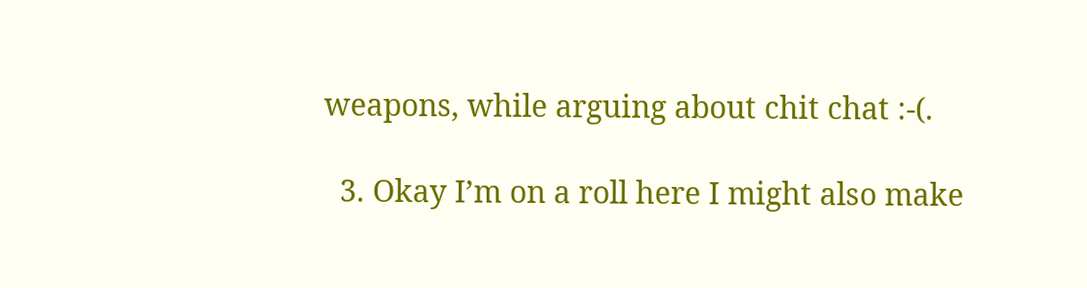weapons, while arguing about chit chat :-(.

  3. Okay I’m on a roll here I might also make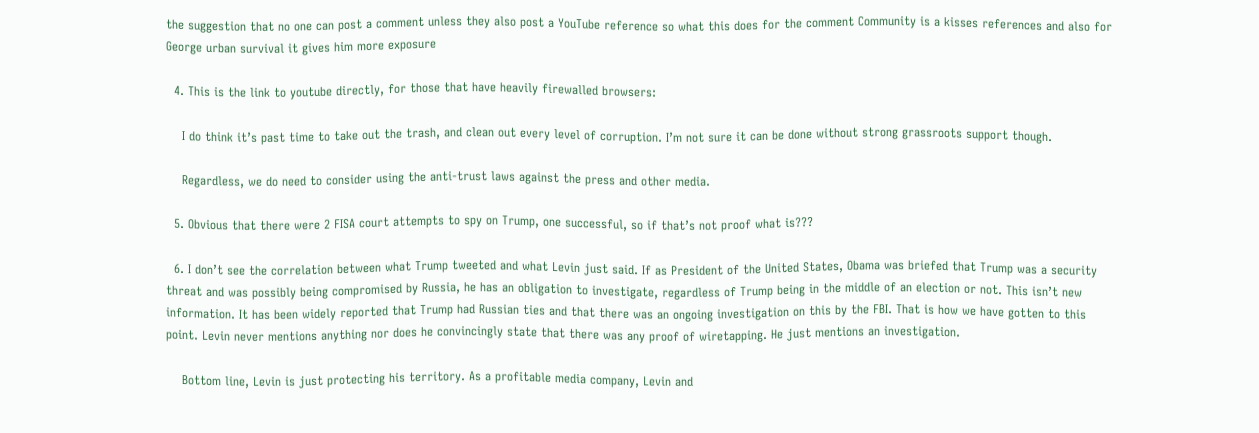the suggestion that no one can post a comment unless they also post a YouTube reference so what this does for the comment Community is a kisses references and also for George urban survival it gives him more exposure

  4. This is the link to youtube directly, for those that have heavily firewalled browsers:

    I do think it’s past time to take out the trash, and clean out every level of corruption. I’m not sure it can be done without strong grassroots support though.

    Regardless, we do need to consider using the anti-trust laws against the press and other media.

  5. Obvious that there were 2 FISA court attempts to spy on Trump, one successful, so if that’s not proof what is???

  6. I don’t see the correlation between what Trump tweeted and what Levin just said. If as President of the United States, Obama was briefed that Trump was a security threat and was possibly being compromised by Russia, he has an obligation to investigate, regardless of Trump being in the middle of an election or not. This isn’t new information. It has been widely reported that Trump had Russian ties and that there was an ongoing investigation on this by the FBI. That is how we have gotten to this point. Levin never mentions anything nor does he convincingly state that there was any proof of wiretapping. He just mentions an investigation.

    Bottom line, Levin is just protecting his territory. As a profitable media company, Levin and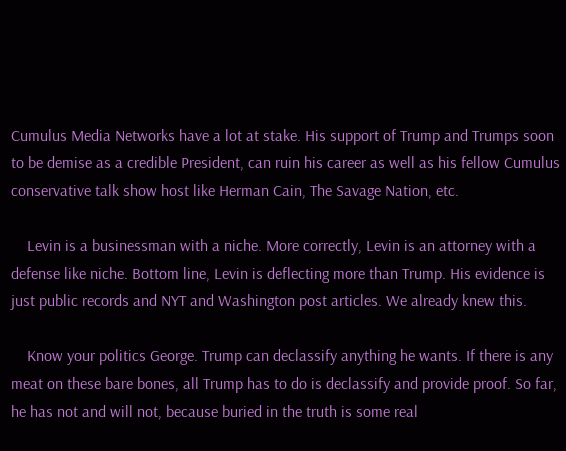Cumulus Media Networks have a lot at stake. His support of Trump and Trumps soon to be demise as a credible President, can ruin his career as well as his fellow Cumulus conservative talk show host like Herman Cain, The Savage Nation, etc.

    Levin is a businessman with a niche. More correctly, Levin is an attorney with a defense like niche. Bottom line, Levin is deflecting more than Trump. His evidence is just public records and NYT and Washington post articles. We already knew this.

    Know your politics George. Trump can declassify anything he wants. If there is any meat on these bare bones, all Trump has to do is declassify and provide proof. So far, he has not and will not, because buried in the truth is some real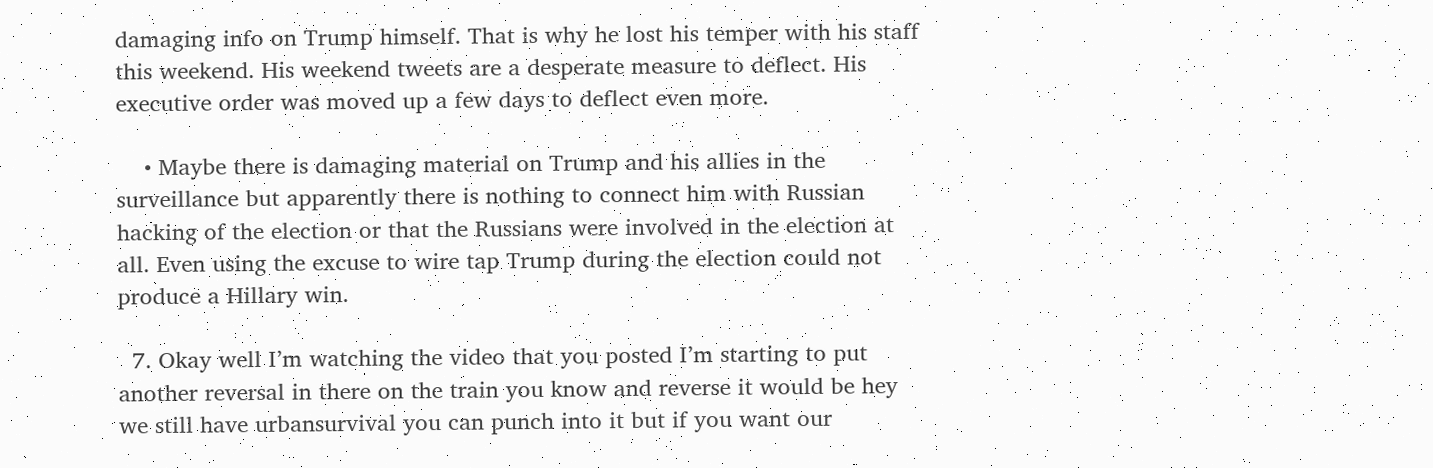damaging info on Trump himself. That is why he lost his temper with his staff this weekend. His weekend tweets are a desperate measure to deflect. His executive order was moved up a few days to deflect even more.

    • Maybe there is damaging material on Trump and his allies in the surveillance but apparently there is nothing to connect him with Russian hacking of the election or that the Russians were involved in the election at all. Even using the excuse to wire tap Trump during the election could not produce a Hillary win.

  7. Okay well I’m watching the video that you posted I’m starting to put another reversal in there on the train you know and reverse it would be hey we still have urbansurvival you can punch into it but if you want our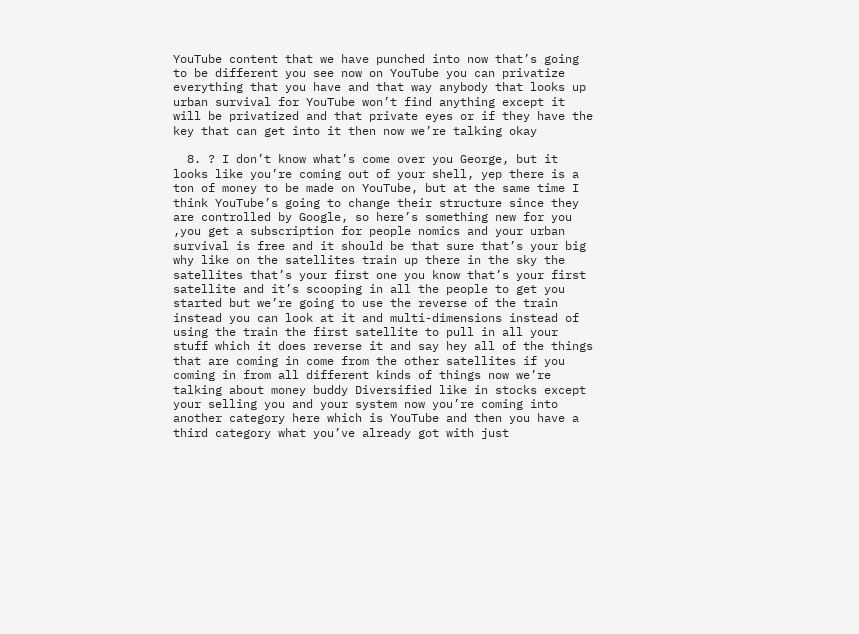YouTube content that we have punched into now that’s going to be different you see now on YouTube you can privatize everything that you have and that way anybody that looks up urban survival for YouTube won’t find anything except it will be privatized and that private eyes or if they have the key that can get into it then now we’re talking okay

  8. ? I don’t know what’s come over you George, but it looks like you’re coming out of your shell, yep there is a ton of money to be made on YouTube, but at the same time I think YouTube’s going to change their structure since they are controlled by Google, so here’s something new for you ,you get a subscription for people nomics and your urban survival is free and it should be that sure that’s your big why like on the satellites train up there in the sky the satellites that’s your first one you know that’s your first satellite and it’s scooping in all the people to get you started but we’re going to use the reverse of the train instead you can look at it and multi-dimensions instead of using the train the first satellite to pull in all your stuff which it does reverse it and say hey all of the things that are coming in come from the other satellites if you coming in from all different kinds of things now we’re talking about money buddy Diversified like in stocks except your selling you and your system now you’re coming into another category here which is YouTube and then you have a third category what you’ve already got with just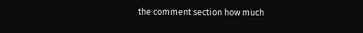the comment section how much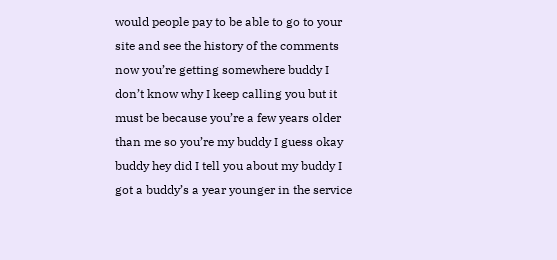would people pay to be able to go to your site and see the history of the comments now you’re getting somewhere buddy I don’t know why I keep calling you but it must be because you’re a few years older than me so you’re my buddy I guess okay buddy hey did I tell you about my buddy I got a buddy’s a year younger in the service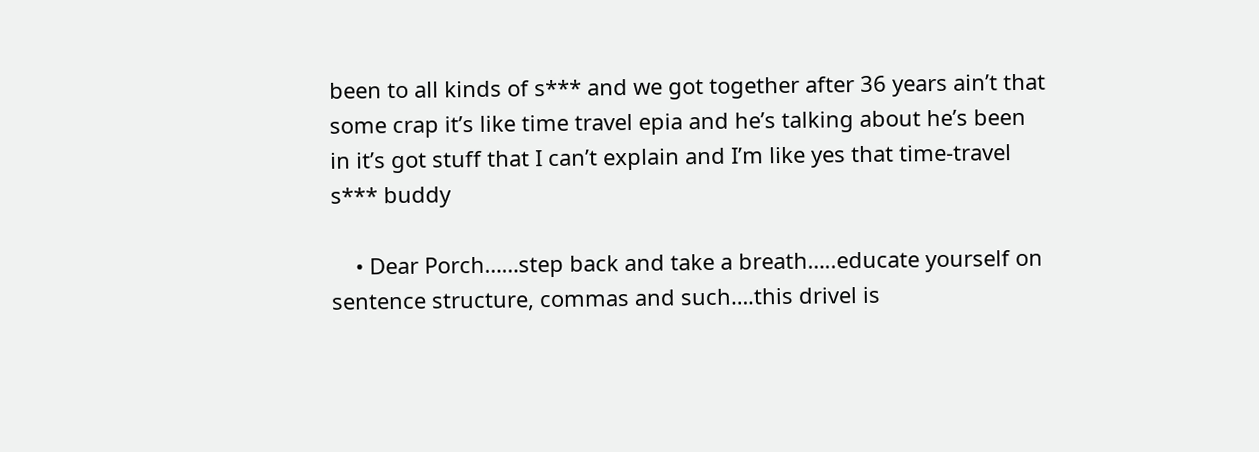been to all kinds of s*** and we got together after 36 years ain’t that some crap it’s like time travel epia and he’s talking about he’s been in it’s got stuff that I can’t explain and I’m like yes that time-travel s*** buddy

    • Dear Porch……step back and take a breath…..educate yourself on sentence structure, commas and such….this drivel is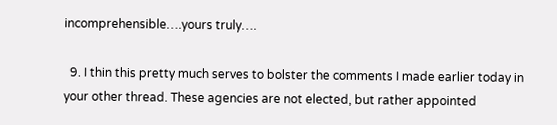incomprehensible….yours truly….

  9. I thin this pretty much serves to bolster the comments I made earlier today in your other thread. These agencies are not elected, but rather appointed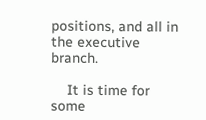positions, and all in the executive branch.

    It is time for some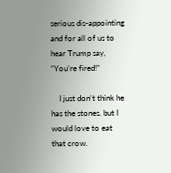serious dis-appointing and for all of us to hear Trump say, “You’re fired!”

    I just don’t think he has the stones. but I would love to eat that crow.